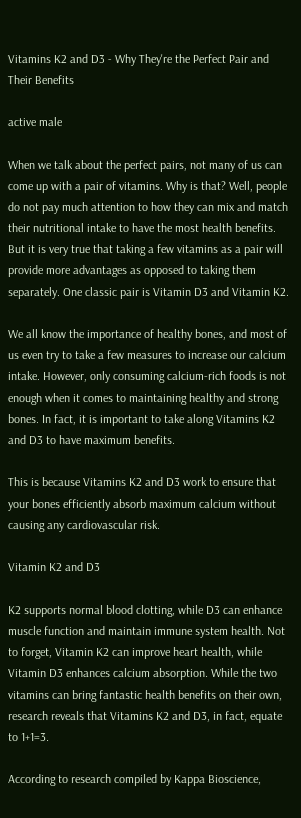Vitamins K2 and D3 - Why They're the Perfect Pair and Their Benefits

active male

When we talk about the perfect pairs, not many of us can come up with a pair of vitamins. Why is that? Well, people do not pay much attention to how they can mix and match their nutritional intake to have the most health benefits. But it is very true that taking a few vitamins as a pair will provide more advantages as opposed to taking them separately. One classic pair is Vitamin D3 and Vitamin K2.

We all know the importance of healthy bones, and most of us even try to take a few measures to increase our calcium intake. However, only consuming calcium-rich foods is not enough when it comes to maintaining healthy and strong bones. In fact, it is important to take along Vitamins K2 and D3 to have maximum benefits.

This is because Vitamins K2 and D3 work to ensure that your bones efficiently absorb maximum calcium without causing any cardiovascular risk.

Vitamin K2 and D3

K2 supports normal blood clotting, while D3 can enhance muscle function and maintain immune system health. Not to forget, Vitamin K2 can improve heart health, while Vitamin D3 enhances calcium absorption. While the two vitamins can bring fantastic health benefits on their own, research reveals that Vitamins K2 and D3, in fact, equate to 1+1=3.

According to research compiled by Kappa Bioscience,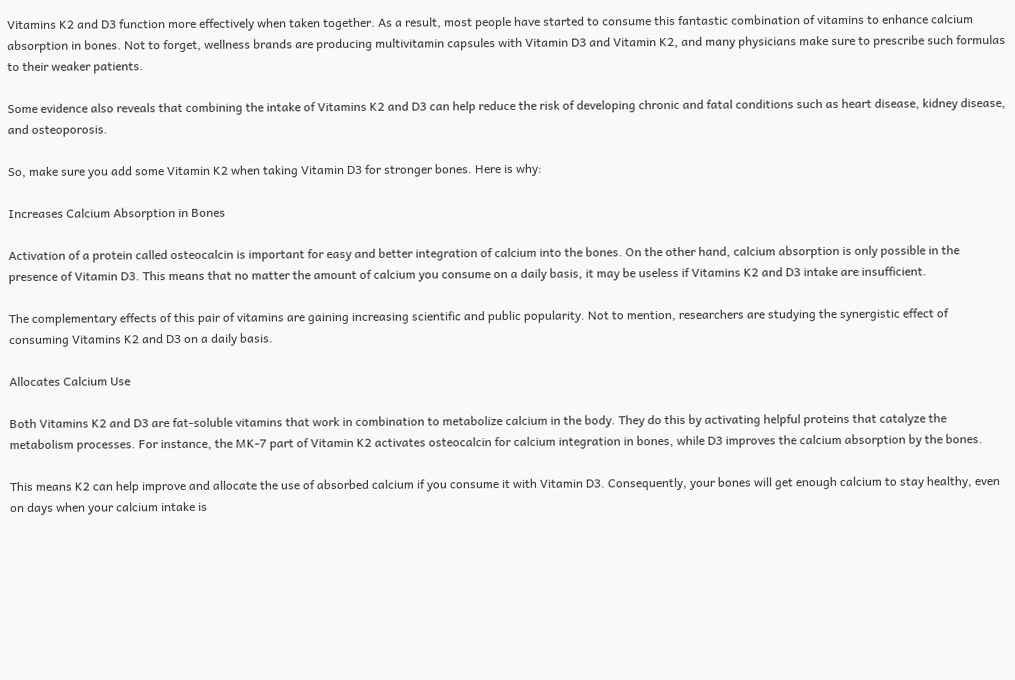Vitamins K2 and D3 function more effectively when taken together. As a result, most people have started to consume this fantastic combination of vitamins to enhance calcium absorption in bones. Not to forget, wellness brands are producing multivitamin capsules with Vitamin D3 and Vitamin K2, and many physicians make sure to prescribe such formulas to their weaker patients.

Some evidence also reveals that combining the intake of Vitamins K2 and D3 can help reduce the risk of developing chronic and fatal conditions such as heart disease, kidney disease, and osteoporosis.

So, make sure you add some Vitamin K2 when taking Vitamin D3 for stronger bones. Here is why:

Increases Calcium Absorption in Bones

Activation of a protein called osteocalcin is important for easy and better integration of calcium into the bones. On the other hand, calcium absorption is only possible in the presence of Vitamin D3. This means that no matter the amount of calcium you consume on a daily basis, it may be useless if Vitamins K2 and D3 intake are insufficient.

The complementary effects of this pair of vitamins are gaining increasing scientific and public popularity. Not to mention, researchers are studying the synergistic effect of consuming Vitamins K2 and D3 on a daily basis.

Allocates Calcium Use

Both Vitamins K2 and D3 are fat-soluble vitamins that work in combination to metabolize calcium in the body. They do this by activating helpful proteins that catalyze the metabolism processes. For instance, the MK-7 part of Vitamin K2 activates osteocalcin for calcium integration in bones, while D3 improves the calcium absorption by the bones.

This means K2 can help improve and allocate the use of absorbed calcium if you consume it with Vitamin D3. Consequently, your bones will get enough calcium to stay healthy, even on days when your calcium intake is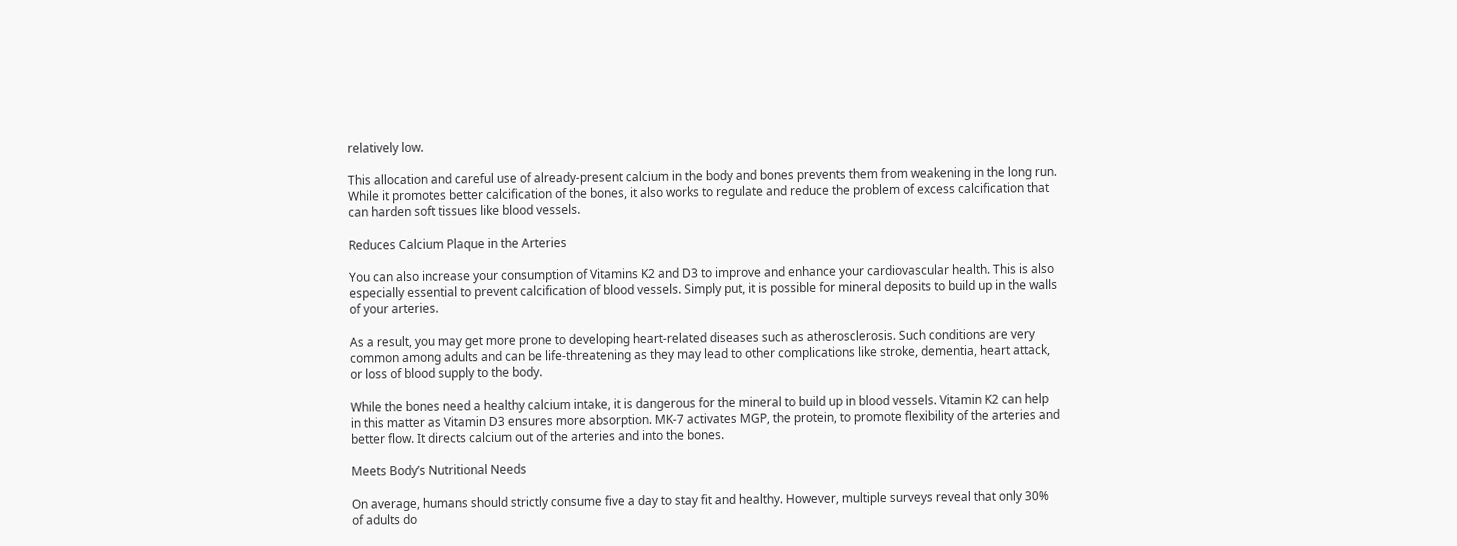relatively low.

This allocation and careful use of already-present calcium in the body and bones prevents them from weakening in the long run. While it promotes better calcification of the bones, it also works to regulate and reduce the problem of excess calcification that can harden soft tissues like blood vessels.

Reduces Calcium Plaque in the Arteries

You can also increase your consumption of Vitamins K2 and D3 to improve and enhance your cardiovascular health. This is also especially essential to prevent calcification of blood vessels. Simply put, it is possible for mineral deposits to build up in the walls of your arteries.

As a result, you may get more prone to developing heart-related diseases such as atherosclerosis. Such conditions are very common among adults and can be life-threatening as they may lead to other complications like stroke, dementia, heart attack, or loss of blood supply to the body.

While the bones need a healthy calcium intake, it is dangerous for the mineral to build up in blood vessels. Vitamin K2 can help in this matter as Vitamin D3 ensures more absorption. MK-7 activates MGP, the protein, to promote flexibility of the arteries and better flow. It directs calcium out of the arteries and into the bones.

Meets Body’s Nutritional Needs

On average, humans should strictly consume five a day to stay fit and healthy. However, multiple surveys reveal that only 30% of adults do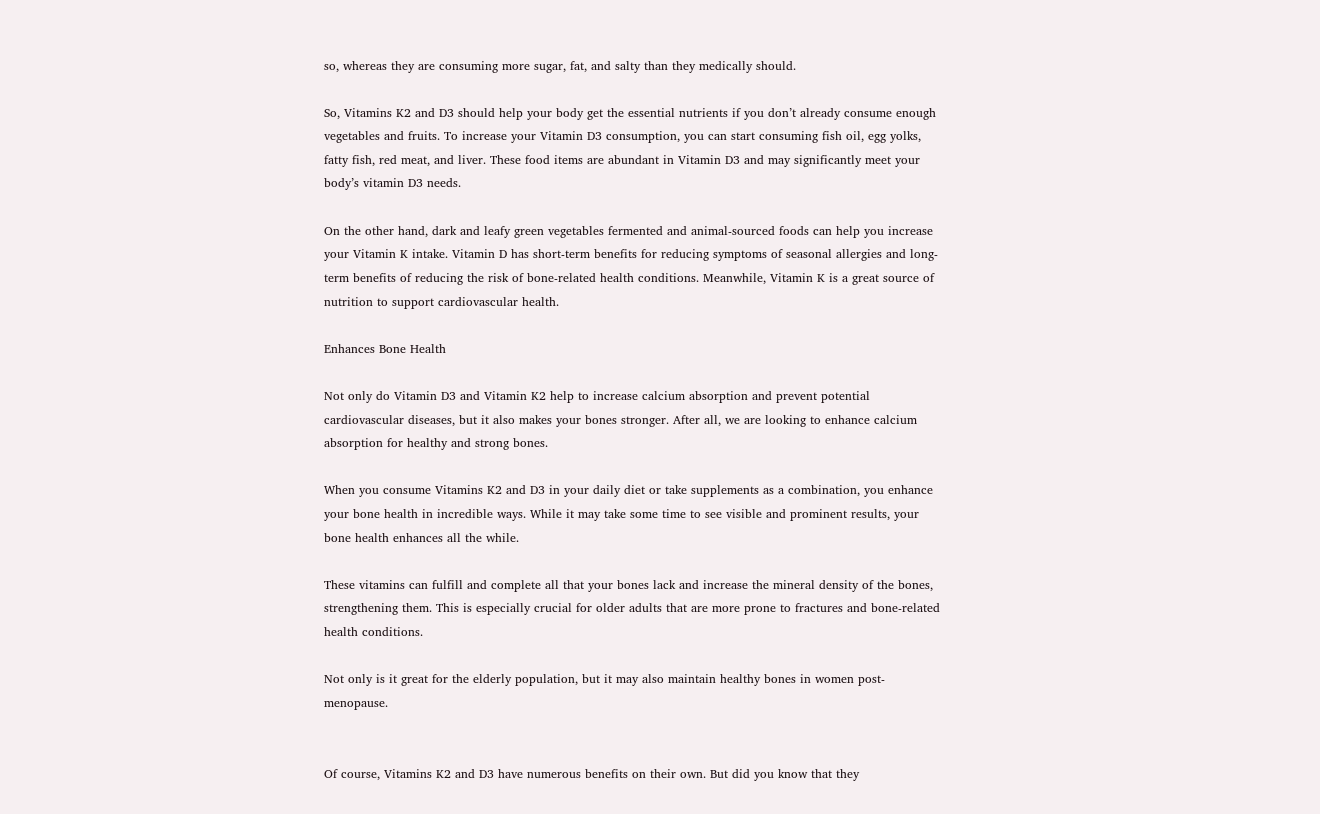so, whereas they are consuming more sugar, fat, and salty than they medically should.

So, Vitamins K2 and D3 should help your body get the essential nutrients if you don’t already consume enough vegetables and fruits. To increase your Vitamin D3 consumption, you can start consuming fish oil, egg yolks, fatty fish, red meat, and liver. These food items are abundant in Vitamin D3 and may significantly meet your body’s vitamin D3 needs.

On the other hand, dark and leafy green vegetables fermented and animal-sourced foods can help you increase your Vitamin K intake. Vitamin D has short-term benefits for reducing symptoms of seasonal allergies and long-term benefits of reducing the risk of bone-related health conditions. Meanwhile, Vitamin K is a great source of nutrition to support cardiovascular health.

Enhances Bone Health

Not only do Vitamin D3 and Vitamin K2 help to increase calcium absorption and prevent potential cardiovascular diseases, but it also makes your bones stronger. After all, we are looking to enhance calcium absorption for healthy and strong bones.

When you consume Vitamins K2 and D3 in your daily diet or take supplements as a combination, you enhance your bone health in incredible ways. While it may take some time to see visible and prominent results, your bone health enhances all the while.

These vitamins can fulfill and complete all that your bones lack and increase the mineral density of the bones, strengthening them. This is especially crucial for older adults that are more prone to fractures and bone-related health conditions.

Not only is it great for the elderly population, but it may also maintain healthy bones in women post-menopause.


Of course, Vitamins K2 and D3 have numerous benefits on their own. But did you know that they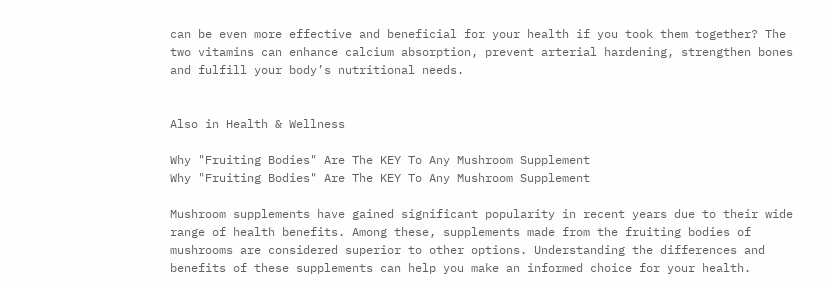can be even more effective and beneficial for your health if you took them together? The two vitamins can enhance calcium absorption, prevent arterial hardening, strengthen bones and fulfill your body’s nutritional needs.


Also in Health & Wellness

Why "Fruiting Bodies" Are The KEY To Any Mushroom Supplement
Why "Fruiting Bodies" Are The KEY To Any Mushroom Supplement

Mushroom supplements have gained significant popularity in recent years due to their wide range of health benefits. Among these, supplements made from the fruiting bodies of mushrooms are considered superior to other options. Understanding the differences and benefits of these supplements can help you make an informed choice for your health.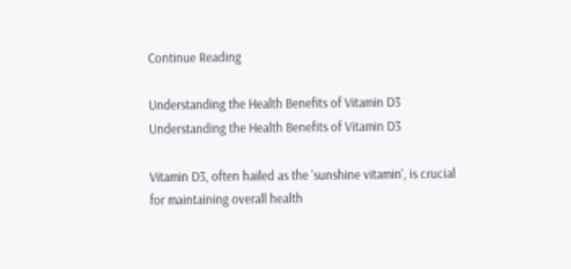Continue Reading

Understanding the Health Benefits of Vitamin D3
Understanding the Health Benefits of Vitamin D3

Vitamin D3, often hailed as the 'sunshine vitamin', is crucial for maintaining overall health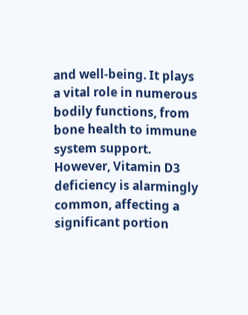and well-being. It plays a vital role in numerous bodily functions, from bone health to immune system support. However, Vitamin D3 deficiency is alarmingly common, affecting a significant portion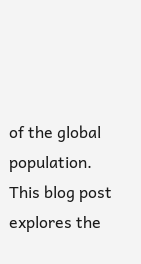of the global population. This blog post explores the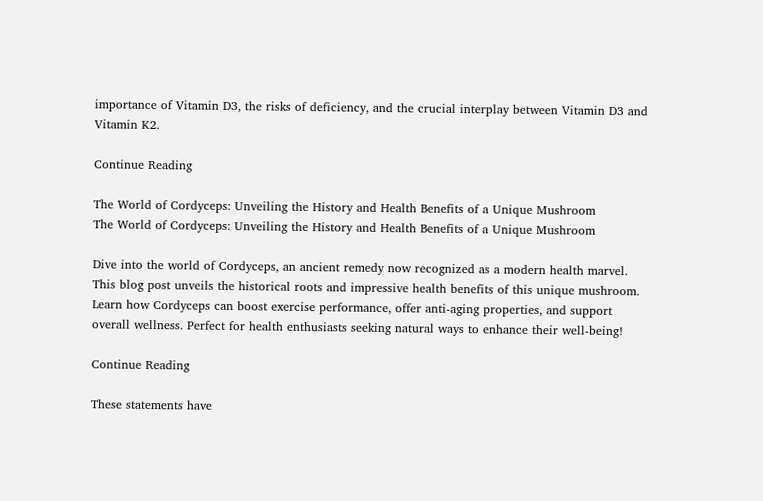importance of Vitamin D3, the risks of deficiency, and the crucial interplay between Vitamin D3 and Vitamin K2.

Continue Reading

The World of Cordyceps: Unveiling the History and Health Benefits of a Unique Mushroom
The World of Cordyceps: Unveiling the History and Health Benefits of a Unique Mushroom

Dive into the world of Cordyceps, an ancient remedy now recognized as a modern health marvel. This blog post unveils the historical roots and impressive health benefits of this unique mushroom. Learn how Cordyceps can boost exercise performance, offer anti-aging properties, and support overall wellness. Perfect for health enthusiasts seeking natural ways to enhance their well-being!

Continue Reading

These statements have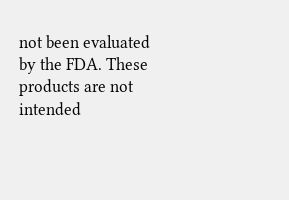not been evaluated by the FDA. These products are not intended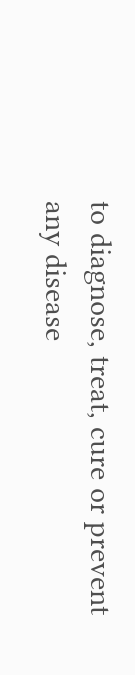to diagnose, treat, cure or prevent any disease